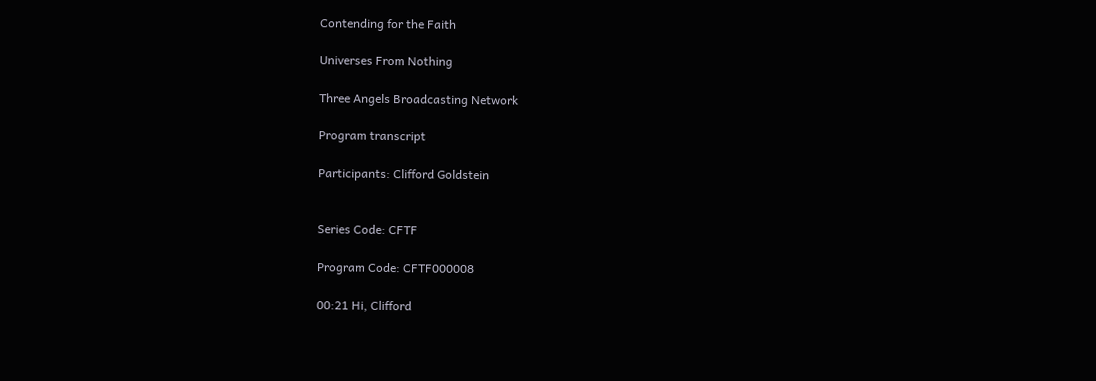Contending for the Faith

Universes From Nothing

Three Angels Broadcasting Network

Program transcript

Participants: Clifford Goldstein


Series Code: CFTF

Program Code: CFTF000008

00:21 Hi, Clifford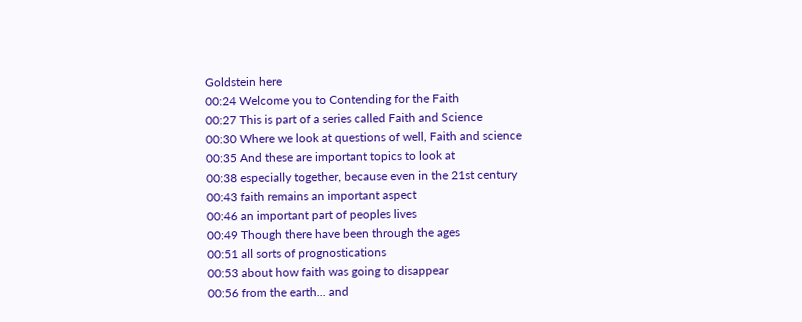Goldstein here
00:24 Welcome you to Contending for the Faith
00:27 This is part of a series called Faith and Science
00:30 Where we look at questions of well, Faith and science
00:35 And these are important topics to look at
00:38 especially together, because even in the 21st century
00:43 faith remains an important aspect
00:46 an important part of peoples lives
00:49 Though there have been through the ages
00:51 all sorts of prognostications
00:53 about how faith was going to disappear
00:56 from the earth... and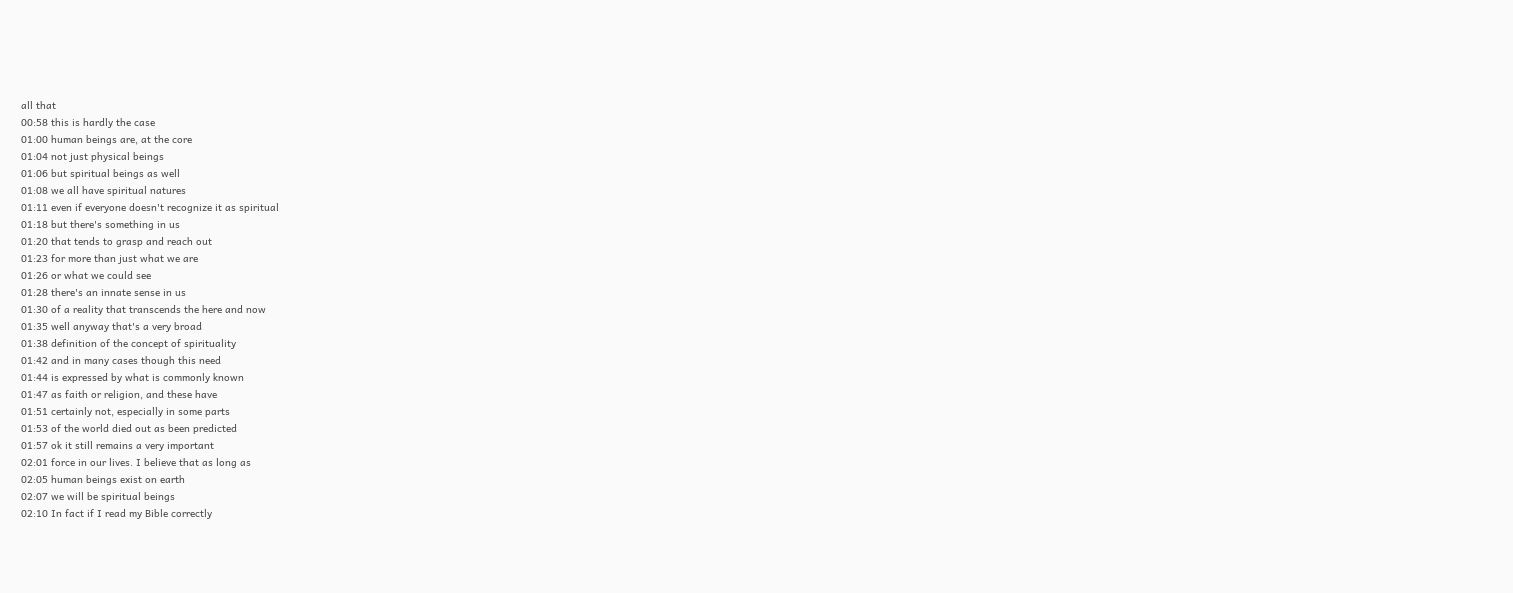all that
00:58 this is hardly the case
01:00 human beings are, at the core
01:04 not just physical beings
01:06 but spiritual beings as well
01:08 we all have spiritual natures
01:11 even if everyone doesn't recognize it as spiritual
01:18 but there's something in us
01:20 that tends to grasp and reach out
01:23 for more than just what we are
01:26 or what we could see
01:28 there's an innate sense in us
01:30 of a reality that transcends the here and now
01:35 well anyway that's a very broad
01:38 definition of the concept of spirituality
01:42 and in many cases though this need
01:44 is expressed by what is commonly known
01:47 as faith or religion, and these have
01:51 certainly not, especially in some parts
01:53 of the world died out as been predicted
01:57 ok it still remains a very important
02:01 force in our lives. I believe that as long as
02:05 human beings exist on earth
02:07 we will be spiritual beings
02:10 In fact if I read my Bible correctly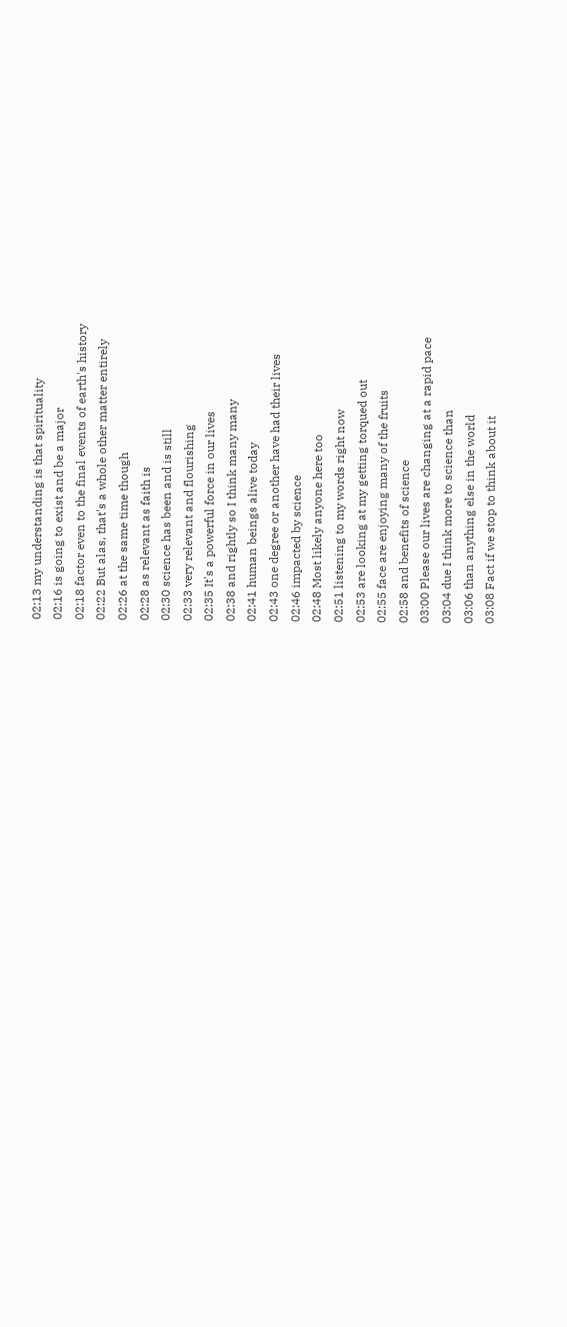02:13 my understanding is that spirituality
02:16 is going to exist and be a major
02:18 factor even to the final events of earth's history
02:22 But alas, that's a whole other matter entirely
02:26 at the same time though
02:28 as relevant as faith is
02:30 science has been and is still
02:33 very relevant and flourishing
02:35 It's a powerful force in our lives
02:38 and rightly so I think many many
02:41 human beings alive today
02:43 one degree or another have had their lives
02:46 impacted by science
02:48 Most likely anyone here too
02:51 listening to my words right now
02:53 are looking at my getting torqued out
02:55 face are enjoying many of the fruits
02:58 and benefits of science
03:00 Please our lives are changing at a rapid pace
03:04 due I think more to science than
03:06 than anything else in the world
03:08 Fact if we stop to think about it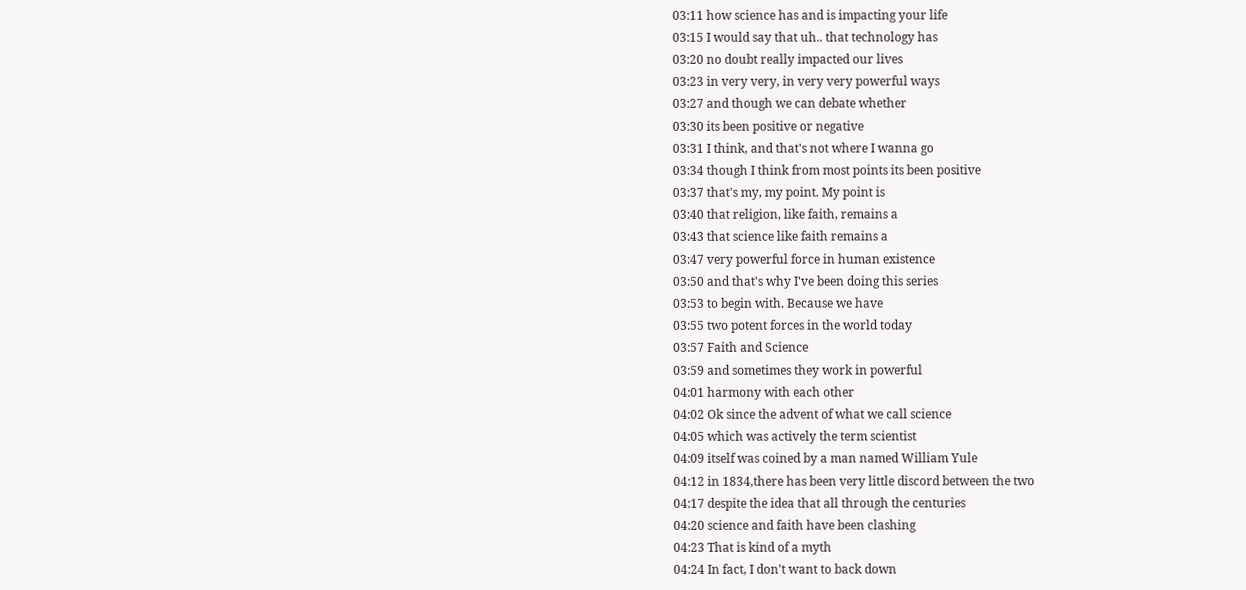03:11 how science has and is impacting your life
03:15 I would say that uh.. that technology has
03:20 no doubt really impacted our lives
03:23 in very very, in very very powerful ways
03:27 and though we can debate whether
03:30 its been positive or negative
03:31 I think, and that's not where I wanna go
03:34 though I think from most points its been positive
03:37 that's my, my point. My point is
03:40 that religion, like faith, remains a
03:43 that science like faith remains a
03:47 very powerful force in human existence
03:50 and that's why I've been doing this series
03:53 to begin with. Because we have
03:55 two potent forces in the world today
03:57 Faith and Science
03:59 and sometimes they work in powerful
04:01 harmony with each other
04:02 Ok since the advent of what we call science
04:05 which was actively the term scientist
04:09 itself was coined by a man named William Yule
04:12 in 1834,there has been very little discord between the two
04:17 despite the idea that all through the centuries
04:20 science and faith have been clashing
04:23 That is kind of a myth
04:24 In fact, I don't want to back down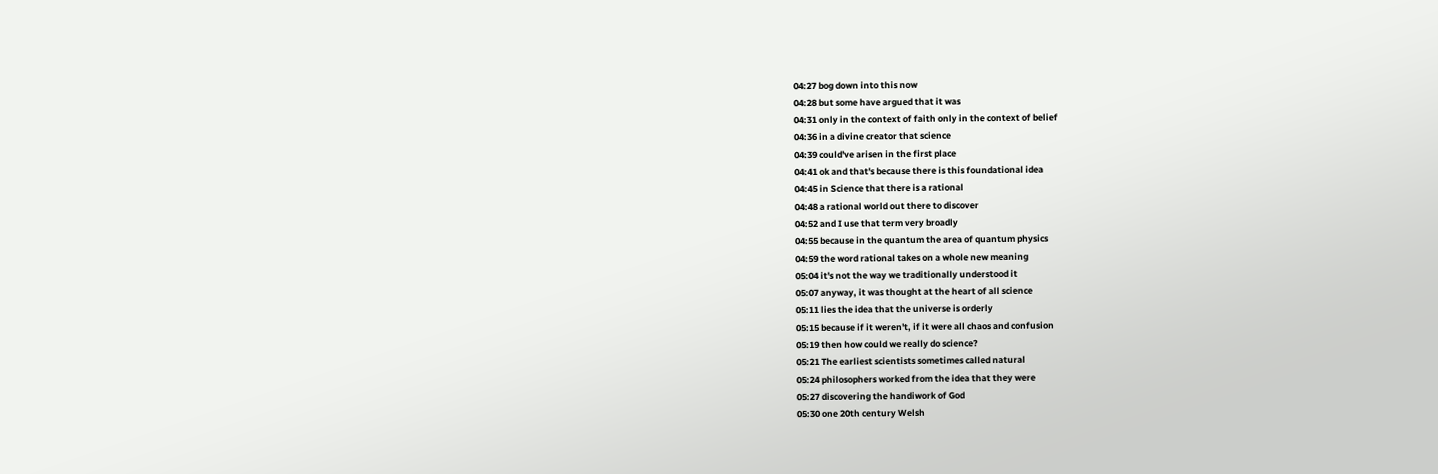04:27 bog down into this now
04:28 but some have argued that it was
04:31 only in the context of faith only in the context of belief
04:36 in a divine creator that science
04:39 could've arisen in the first place
04:41 ok and that's because there is this foundational idea
04:45 in Science that there is a rational
04:48 a rational world out there to discover
04:52 and I use that term very broadly
04:55 because in the quantum the area of quantum physics
04:59 the word rational takes on a whole new meaning
05:04 it's not the way we traditionally understood it
05:07 anyway, it was thought at the heart of all science
05:11 lies the idea that the universe is orderly
05:15 because if it weren't, if it were all chaos and confusion
05:19 then how could we really do science?
05:21 The earliest scientists sometimes called natural
05:24 philosophers worked from the idea that they were
05:27 discovering the handiwork of God
05:30 one 20th century Welsh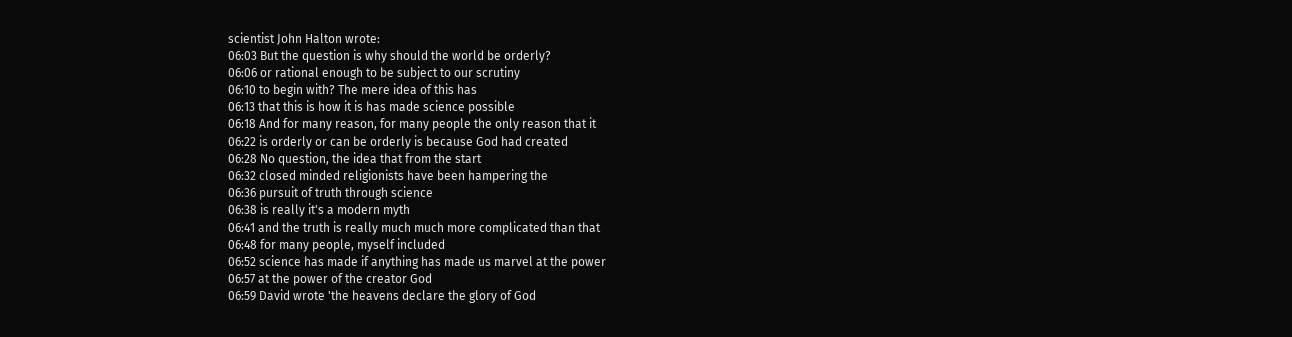scientist John Halton wrote:
06:03 But the question is why should the world be orderly?
06:06 or rational enough to be subject to our scrutiny
06:10 to begin with? The mere idea of this has
06:13 that this is how it is has made science possible
06:18 And for many reason, for many people the only reason that it
06:22 is orderly or can be orderly is because God had created
06:28 No question, the idea that from the start
06:32 closed minded religionists have been hampering the
06:36 pursuit of truth through science
06:38 is really it's a modern myth
06:41 and the truth is really much much more complicated than that
06:48 for many people, myself included
06:52 science has made if anything has made us marvel at the power
06:57 at the power of the creator God
06:59 David wrote 'the heavens declare the glory of God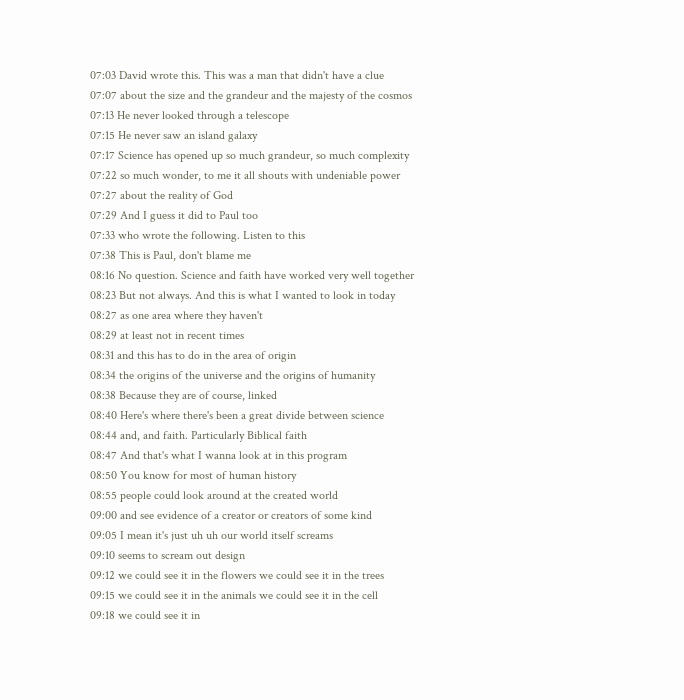07:03 David wrote this. This was a man that didn't have a clue
07:07 about the size and the grandeur and the majesty of the cosmos
07:13 He never looked through a telescope
07:15 He never saw an island galaxy
07:17 Science has opened up so much grandeur, so much complexity
07:22 so much wonder, to me it all shouts with undeniable power
07:27 about the reality of God
07:29 And I guess it did to Paul too
07:33 who wrote the following. Listen to this
07:38 This is Paul, don't blame me
08:16 No question. Science and faith have worked very well together
08:23 But not always. And this is what I wanted to look in today
08:27 as one area where they haven't
08:29 at least not in recent times
08:31 and this has to do in the area of origin
08:34 the origins of the universe and the origins of humanity
08:38 Because they are of course, linked
08:40 Here's where there's been a great divide between science
08:44 and, and faith. Particularly Biblical faith
08:47 And that's what I wanna look at in this program
08:50 You know for most of human history
08:55 people could look around at the created world
09:00 and see evidence of a creator or creators of some kind
09:05 I mean it's just uh uh our world itself screams
09:10 seems to scream out design
09:12 we could see it in the flowers we could see it in the trees
09:15 we could see it in the animals we could see it in the cell
09:18 we could see it in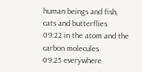human beings and fish, cats and butterflies
09:22 in the atom and the carbon molecules
09:25 everywhere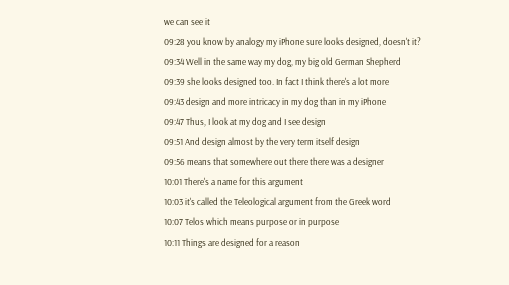we can see it
09:28 you know by analogy my iPhone sure looks designed, doesn't it?
09:34 Well in the same way my dog, my big old German Shepherd
09:39 she looks designed too. In fact I think there's a lot more
09:43 design and more intricacy in my dog than in my iPhone
09:47 Thus, I look at my dog and I see design
09:51 And design almost by the very term itself design
09:56 means that somewhere out there there was a designer
10:01 There's a name for this argument
10:03 it's called the Teleological argument from the Greek word
10:07 Telos which means purpose or in purpose
10:11 Things are designed for a reason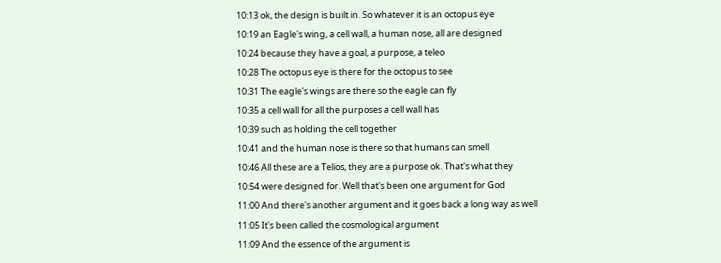10:13 ok, the design is built in. So whatever it is an octopus eye
10:19 an Eagle's wing, a cell wall, a human nose, all are designed
10:24 because they have a goal, a purpose, a teleo
10:28 The octopus eye is there for the octopus to see
10:31 The eagle's wings are there so the eagle can fly
10:35 a cell wall for all the purposes a cell wall has
10:39 such as holding the cell together
10:41 and the human nose is there so that humans can smell
10:46 All these are a Telios, they are a purpose ok. That's what they
10:54 were designed for. Well that's been one argument for God
11:00 And there's another argument and it goes back a long way as well
11:05 It's been called the cosmological argument
11:09 And the essence of the argument is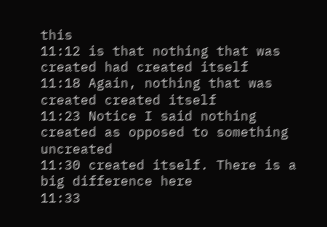this
11:12 is that nothing that was created had created itself
11:18 Again, nothing that was created created itself
11:23 Notice I said nothing created as opposed to something uncreated
11:30 created itself. There is a big difference here
11:33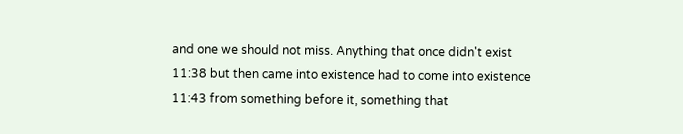and one we should not miss. Anything that once didn't exist
11:38 but then came into existence had to come into existence
11:43 from something before it, something that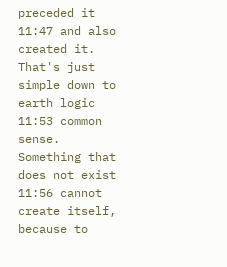preceded it
11:47 and also created it. That's just simple down to earth logic
11:53 common sense. Something that does not exist
11:56 cannot create itself, because to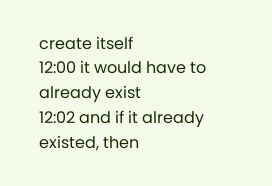create itself
12:00 it would have to already exist
12:02 and if it already existed, then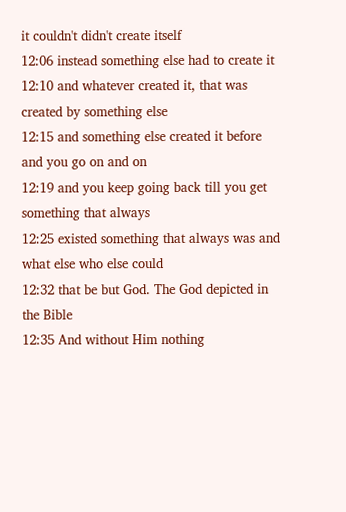it couldn't didn't create itself
12:06 instead something else had to create it
12:10 and whatever created it, that was created by something else
12:15 and something else created it before and you go on and on
12:19 and you keep going back till you get something that always
12:25 existed something that always was and what else who else could
12:32 that be but God. The God depicted in the Bible
12:35 And without Him nothing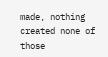made, nothing created none of those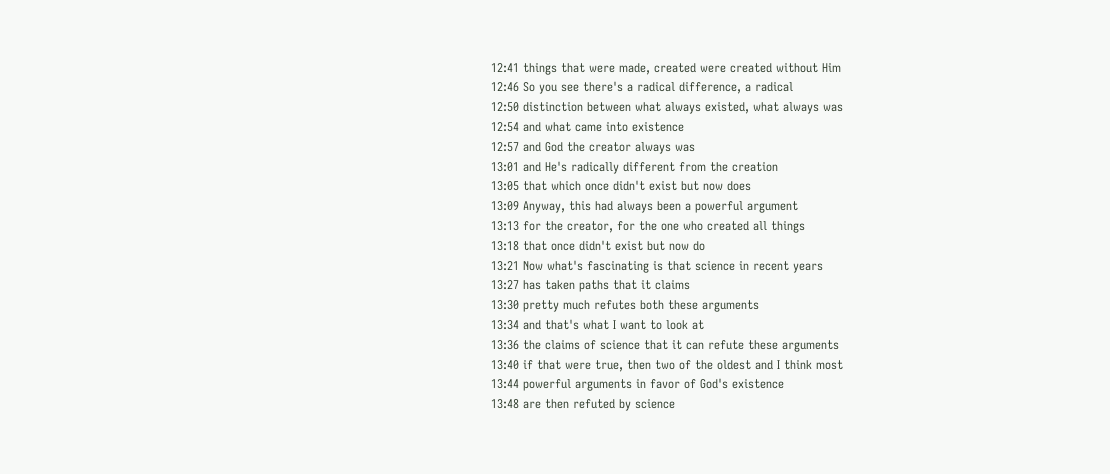12:41 things that were made, created were created without Him
12:46 So you see there's a radical difference, a radical
12:50 distinction between what always existed, what always was
12:54 and what came into existence
12:57 and God the creator always was
13:01 and He's radically different from the creation
13:05 that which once didn't exist but now does
13:09 Anyway, this had always been a powerful argument
13:13 for the creator, for the one who created all things
13:18 that once didn't exist but now do
13:21 Now what's fascinating is that science in recent years
13:27 has taken paths that it claims
13:30 pretty much refutes both these arguments
13:34 and that's what I want to look at
13:36 the claims of science that it can refute these arguments
13:40 if that were true, then two of the oldest and I think most
13:44 powerful arguments in favor of God's existence
13:48 are then refuted by science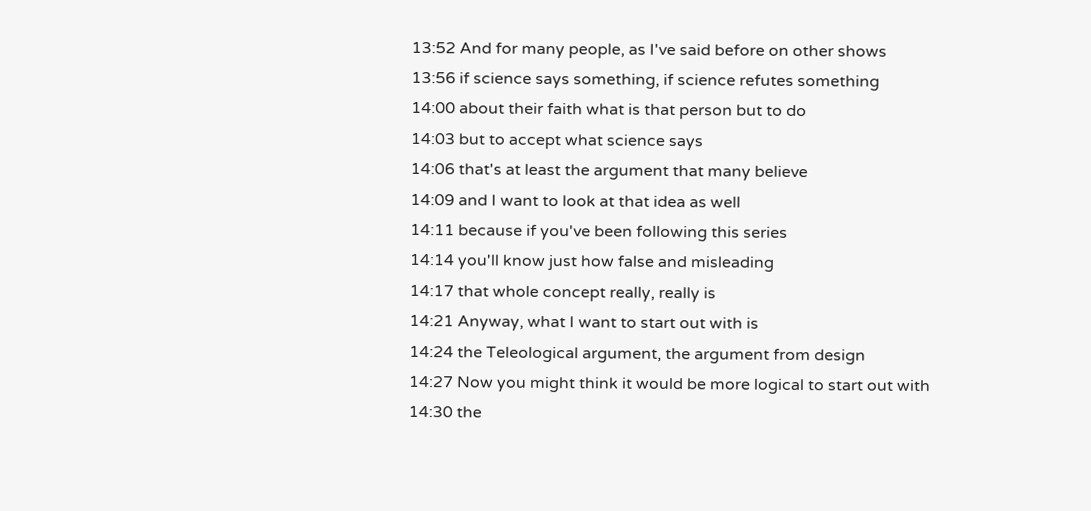13:52 And for many people, as I've said before on other shows
13:56 if science says something, if science refutes something
14:00 about their faith what is that person but to do
14:03 but to accept what science says
14:06 that's at least the argument that many believe
14:09 and I want to look at that idea as well
14:11 because if you've been following this series
14:14 you'll know just how false and misleading
14:17 that whole concept really, really is
14:21 Anyway, what I want to start out with is
14:24 the Teleological argument, the argument from design
14:27 Now you might think it would be more logical to start out with
14:30 the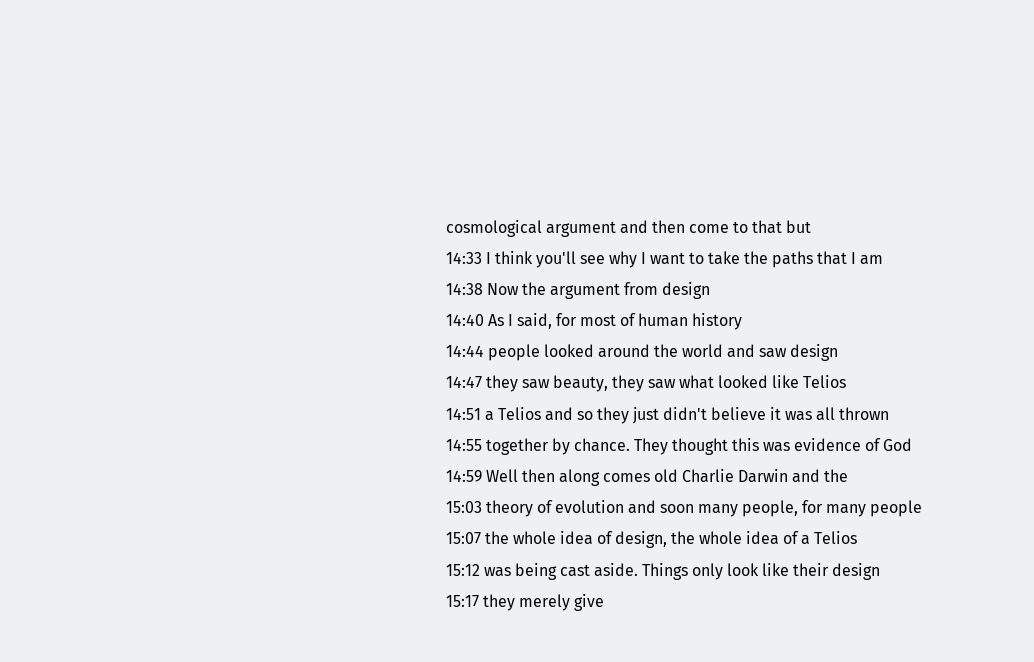cosmological argument and then come to that but
14:33 I think you'll see why I want to take the paths that I am
14:38 Now the argument from design
14:40 As I said, for most of human history
14:44 people looked around the world and saw design
14:47 they saw beauty, they saw what looked like Telios
14:51 a Telios and so they just didn't believe it was all thrown
14:55 together by chance. They thought this was evidence of God
14:59 Well then along comes old Charlie Darwin and the
15:03 theory of evolution and soon many people, for many people
15:07 the whole idea of design, the whole idea of a Telios
15:12 was being cast aside. Things only look like their design
15:17 they merely give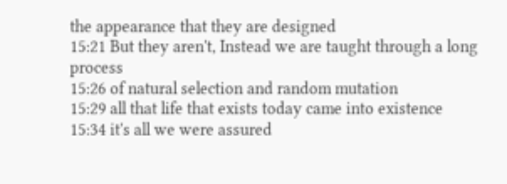the appearance that they are designed
15:21 But they aren't, Instead we are taught through a long process
15:26 of natural selection and random mutation
15:29 all that life that exists today came into existence
15:34 it's all we were assured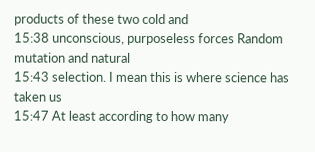products of these two cold and
15:38 unconscious, purposeless forces Random mutation and natural
15:43 selection. I mean this is where science has taken us
15:47 At least according to how many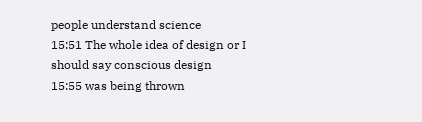people understand science
15:51 The whole idea of design or I should say conscious design
15:55 was being thrown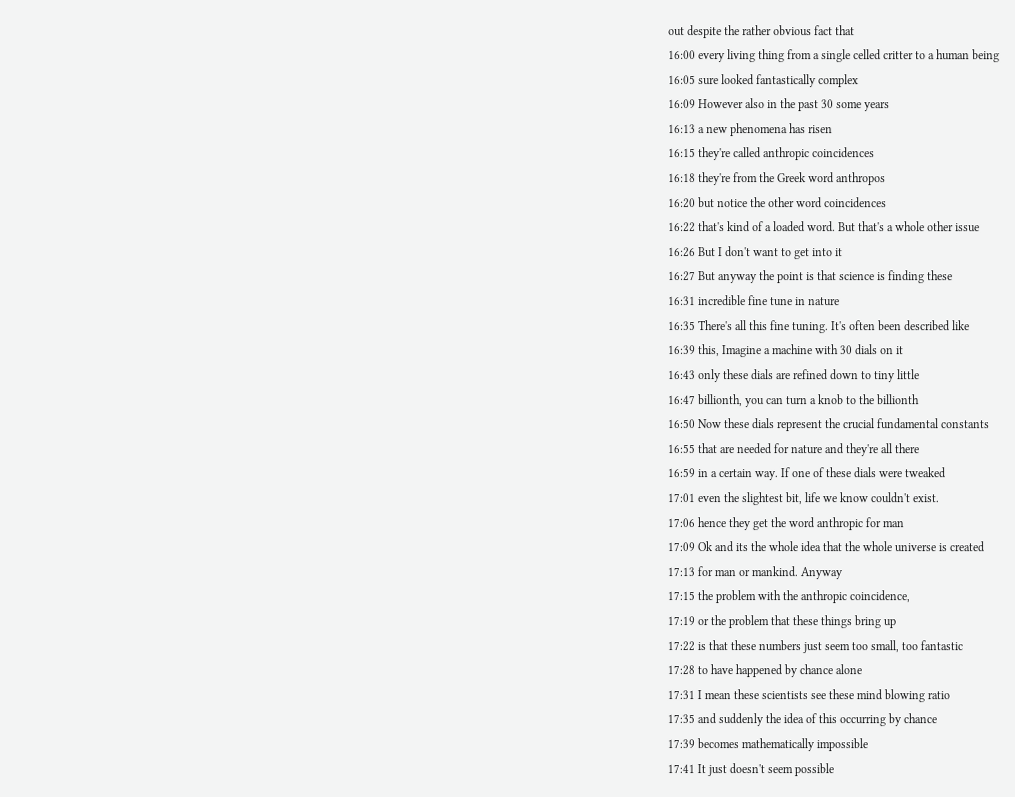out despite the rather obvious fact that
16:00 every living thing from a single celled critter to a human being
16:05 sure looked fantastically complex
16:09 However also in the past 30 some years
16:13 a new phenomena has risen
16:15 they're called anthropic coincidences
16:18 they're from the Greek word anthropos
16:20 but notice the other word coincidences
16:22 that's kind of a loaded word. But that's a whole other issue
16:26 But I don't want to get into it
16:27 But anyway the point is that science is finding these
16:31 incredible fine tune in nature
16:35 There's all this fine tuning. It's often been described like
16:39 this, Imagine a machine with 30 dials on it
16:43 only these dials are refined down to tiny little
16:47 billionth, you can turn a knob to the billionth
16:50 Now these dials represent the crucial fundamental constants
16:55 that are needed for nature and they're all there
16:59 in a certain way. If one of these dials were tweaked
17:01 even the slightest bit, life we know couldn't exist.
17:06 hence they get the word anthropic for man
17:09 Ok and its the whole idea that the whole universe is created
17:13 for man or mankind. Anyway
17:15 the problem with the anthropic coincidence,
17:19 or the problem that these things bring up
17:22 is that these numbers just seem too small, too fantastic
17:28 to have happened by chance alone
17:31 I mean these scientists see these mind blowing ratio
17:35 and suddenly the idea of this occurring by chance
17:39 becomes mathematically impossible
17:41 It just doesn't seem possible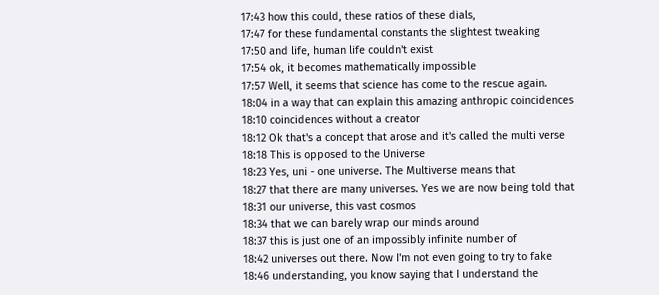17:43 how this could, these ratios of these dials,
17:47 for these fundamental constants the slightest tweaking
17:50 and life, human life couldn't exist
17:54 ok, it becomes mathematically impossible
17:57 Well, it seems that science has come to the rescue again.
18:04 in a way that can explain this amazing anthropic coincidences
18:10 coincidences without a creator
18:12 Ok that's a concept that arose and it's called the multi verse
18:18 This is opposed to the Universe
18:23 Yes, uni - one universe. The Multiverse means that
18:27 that there are many universes. Yes we are now being told that
18:31 our universe, this vast cosmos
18:34 that we can barely wrap our minds around
18:37 this is just one of an impossibly infinite number of
18:42 universes out there. Now I'm not even going to try to fake
18:46 understanding, you know saying that I understand the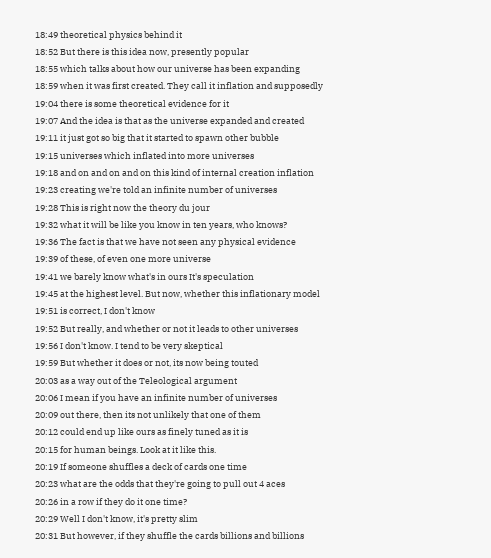18:49 theoretical physics behind it
18:52 But there is this idea now, presently popular
18:55 which talks about how our universe has been expanding
18:59 when it was first created. They call it inflation and supposedly
19:04 there is some theoretical evidence for it
19:07 And the idea is that as the universe expanded and created
19:11 it just got so big that it started to spawn other bubble
19:15 universes which inflated into more universes
19:18 and on and on and on this kind of internal creation inflation
19:23 creating we're told an infinite number of universes
19:28 This is right now the theory du jour
19:32 what it will be like you know in ten years, who knows?
19:36 The fact is that we have not seen any physical evidence
19:39 of these, of even one more universe
19:41 we barely know what's in ours It's speculation
19:45 at the highest level. But now, whether this inflationary model
19:51 is correct, I don't know
19:52 But really, and whether or not it leads to other universes
19:56 I don't know. I tend to be very skeptical
19:59 But whether it does or not, its now being touted
20:03 as a way out of the Teleological argument
20:06 I mean if you have an infinite number of universes
20:09 out there, then its not unlikely that one of them
20:12 could end up like ours as finely tuned as it is
20:15 for human beings. Look at it like this.
20:19 If someone shuffles a deck of cards one time
20:23 what are the odds that they're going to pull out 4 aces
20:26 in a row if they do it one time?
20:29 Well I don't know, it's pretty slim
20:31 But however, if they shuffle the cards billions and billions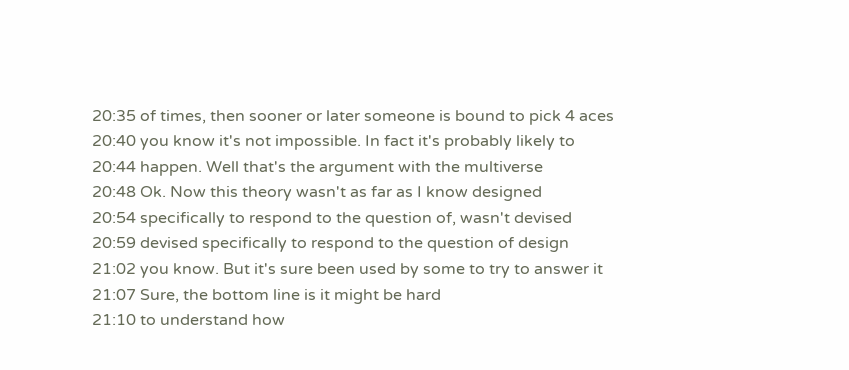20:35 of times, then sooner or later someone is bound to pick 4 aces
20:40 you know it's not impossible. In fact it's probably likely to
20:44 happen. Well that's the argument with the multiverse
20:48 Ok. Now this theory wasn't as far as I know designed
20:54 specifically to respond to the question of, wasn't devised
20:59 devised specifically to respond to the question of design
21:02 you know. But it's sure been used by some to try to answer it
21:07 Sure, the bottom line is it might be hard
21:10 to understand how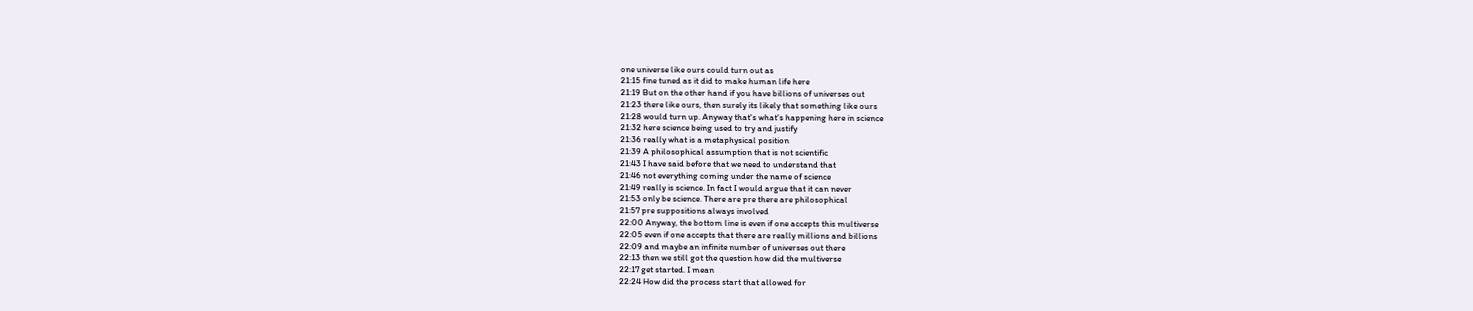one universe like ours could turn out as
21:15 fine tuned as it did to make human life here
21:19 But on the other hand if you have billions of universes out
21:23 there like ours, then surely its likely that something like ours
21:28 would turn up. Anyway that's what's happening here in science
21:32 here science being used to try and justify
21:36 really what is a metaphysical position
21:39 A philosophical assumption that is not scientific
21:43 I have said before that we need to understand that
21:46 not everything coming under the name of science
21:49 really is science. In fact I would argue that it can never
21:53 only be science. There are pre there are philosophical
21:57 pre suppositions always involved
22:00 Anyway, the bottom line is even if one accepts this multiverse
22:05 even if one accepts that there are really millions and billions
22:09 and maybe an infinite number of universes out there
22:13 then we still got the question how did the multiverse
22:17 get started. I mean
22:24 How did the process start that allowed for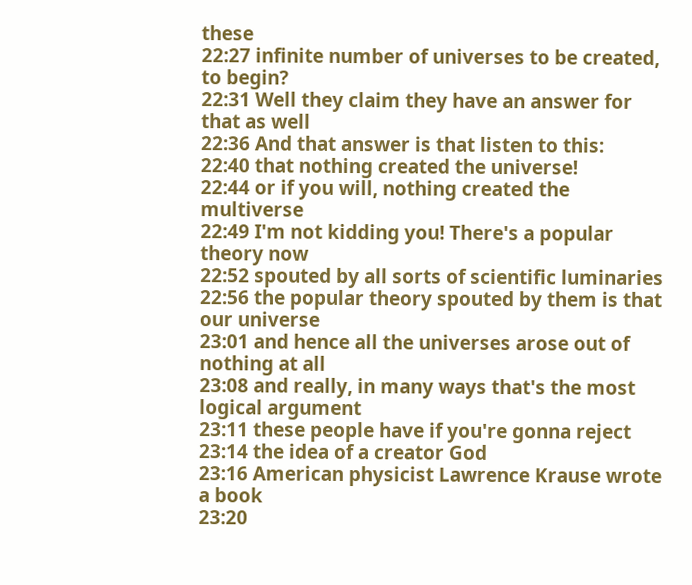these
22:27 infinite number of universes to be created, to begin?
22:31 Well they claim they have an answer for that as well
22:36 And that answer is that listen to this:
22:40 that nothing created the universe!
22:44 or if you will, nothing created the multiverse
22:49 I'm not kidding you! There's a popular theory now
22:52 spouted by all sorts of scientific luminaries
22:56 the popular theory spouted by them is that our universe
23:01 and hence all the universes arose out of nothing at all
23:08 and really, in many ways that's the most logical argument
23:11 these people have if you're gonna reject
23:14 the idea of a creator God
23:16 American physicist Lawrence Krause wrote a book
23:20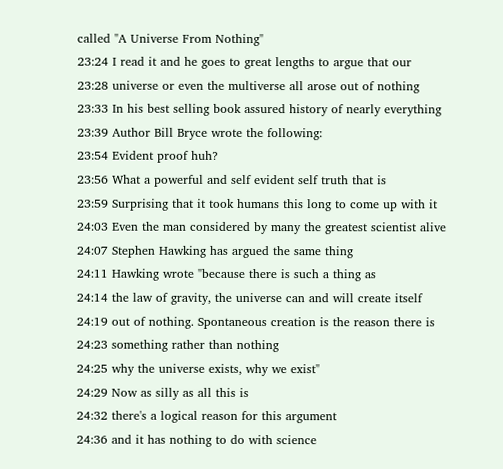called "A Universe From Nothing"
23:24 I read it and he goes to great lengths to argue that our
23:28 universe or even the multiverse all arose out of nothing
23:33 In his best selling book assured history of nearly everything
23:39 Author Bill Bryce wrote the following:
23:54 Evident proof huh?
23:56 What a powerful and self evident self truth that is
23:59 Surprising that it took humans this long to come up with it
24:03 Even the man considered by many the greatest scientist alive
24:07 Stephen Hawking has argued the same thing
24:11 Hawking wrote "because there is such a thing as
24:14 the law of gravity, the universe can and will create itself
24:19 out of nothing. Spontaneous creation is the reason there is
24:23 something rather than nothing
24:25 why the universe exists, why we exist"
24:29 Now as silly as all this is
24:32 there's a logical reason for this argument
24:36 and it has nothing to do with science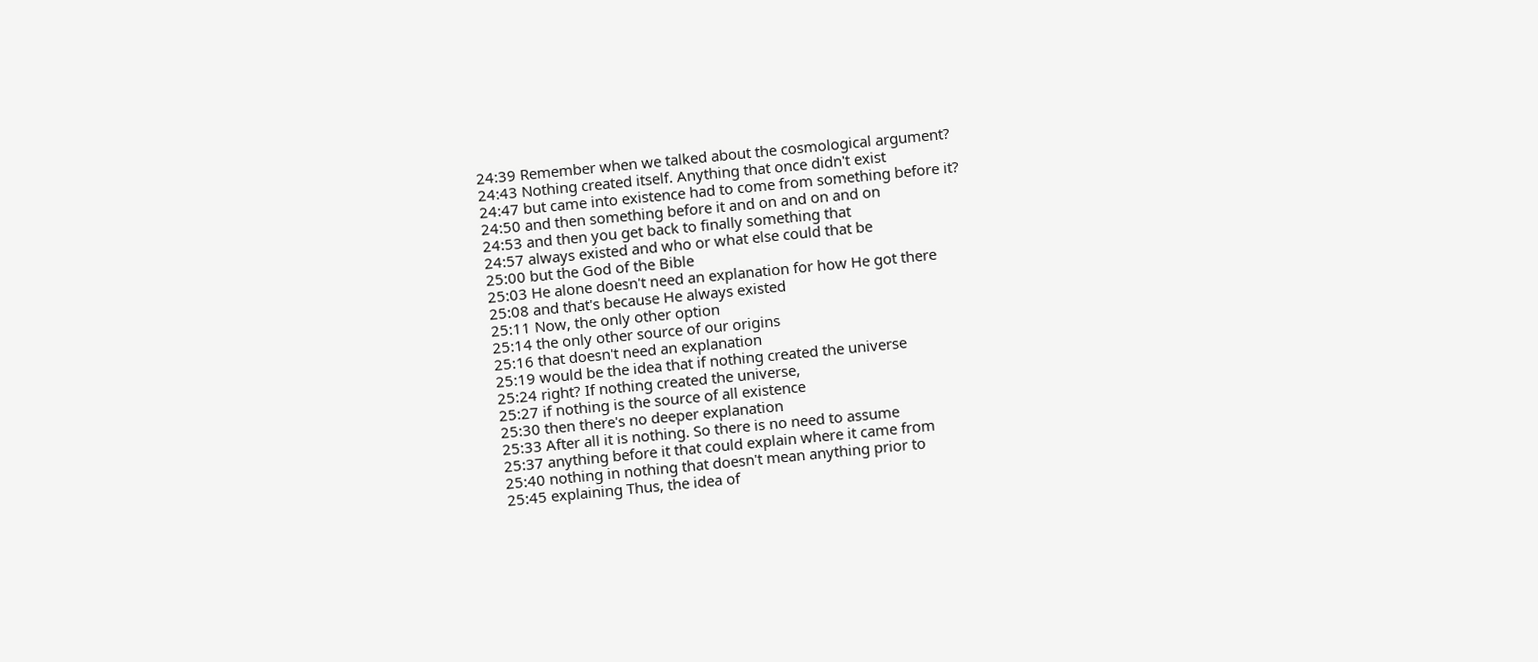24:39 Remember when we talked about the cosmological argument?
24:43 Nothing created itself. Anything that once didn't exist
24:47 but came into existence had to come from something before it?
24:50 and then something before it and on and on and on
24:53 and then you get back to finally something that
24:57 always existed and who or what else could that be
25:00 but the God of the Bible
25:03 He alone doesn't need an explanation for how He got there
25:08 and that's because He always existed
25:11 Now, the only other option
25:14 the only other source of our origins
25:16 that doesn't need an explanation
25:19 would be the idea that if nothing created the universe
25:24 right? If nothing created the universe,
25:27 if nothing is the source of all existence
25:30 then there's no deeper explanation
25:33 After all it is nothing. So there is no need to assume
25:37 anything before it that could explain where it came from
25:40 nothing in nothing that doesn't mean anything prior to
25:45 explaining Thus, the idea of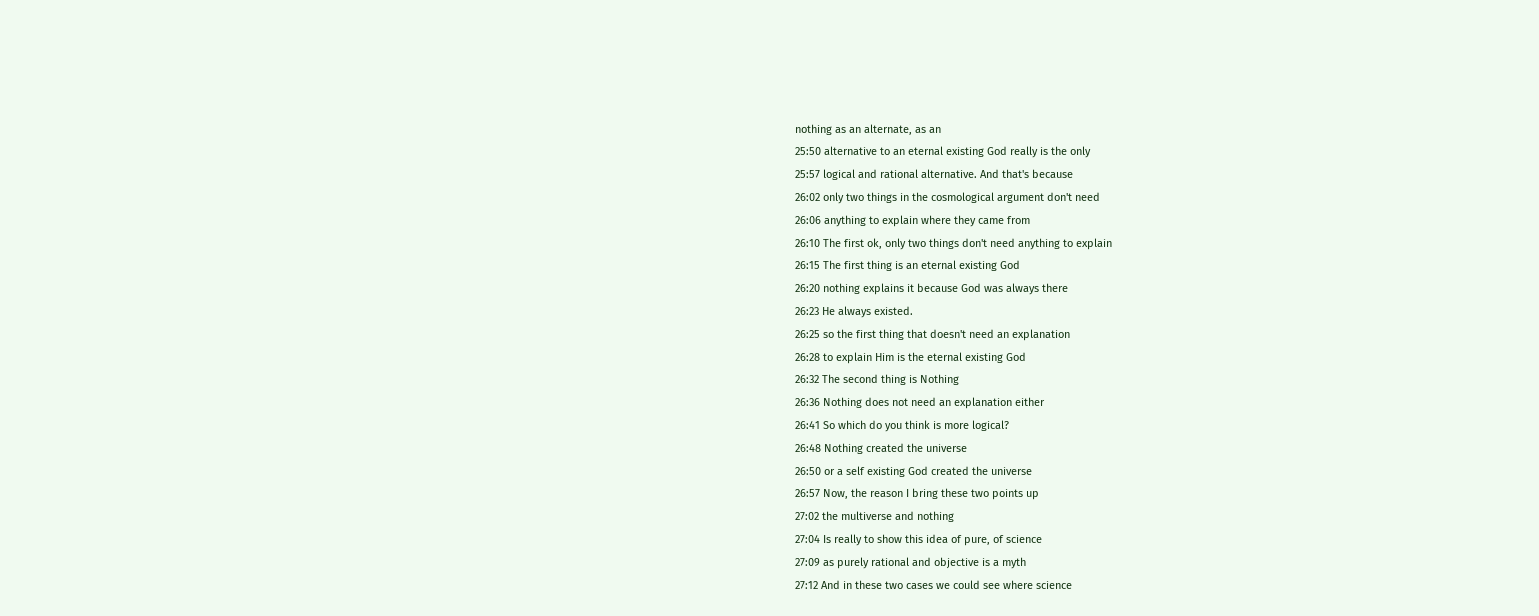nothing as an alternate, as an
25:50 alternative to an eternal existing God really is the only
25:57 logical and rational alternative. And that's because
26:02 only two things in the cosmological argument don't need
26:06 anything to explain where they came from
26:10 The first ok, only two things don't need anything to explain
26:15 The first thing is an eternal existing God
26:20 nothing explains it because God was always there
26:23 He always existed.
26:25 so the first thing that doesn't need an explanation
26:28 to explain Him is the eternal existing God
26:32 The second thing is Nothing
26:36 Nothing does not need an explanation either
26:41 So which do you think is more logical?
26:48 Nothing created the universe
26:50 or a self existing God created the universe
26:57 Now, the reason I bring these two points up
27:02 the multiverse and nothing
27:04 Is really to show this idea of pure, of science
27:09 as purely rational and objective is a myth
27:12 And in these two cases we could see where science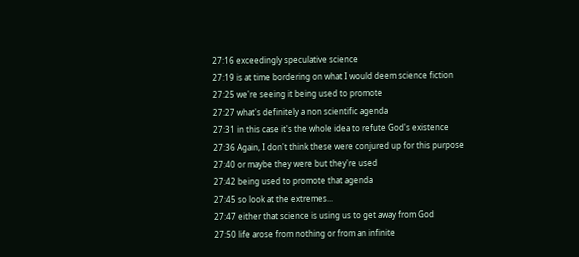27:16 exceedingly speculative science
27:19 is at time bordering on what I would deem science fiction
27:25 we're seeing it being used to promote
27:27 what's definitely a non scientific agenda
27:31 in this case it's the whole idea to refute God's existence
27:36 Again, I don't think these were conjured up for this purpose
27:40 or maybe they were but they're used
27:42 being used to promote that agenda
27:45 so look at the extremes...
27:47 either that science is using us to get away from God
27:50 life arose from nothing or from an infinite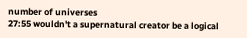number of universes
27:55 wouldn't a supernatural creator be a logical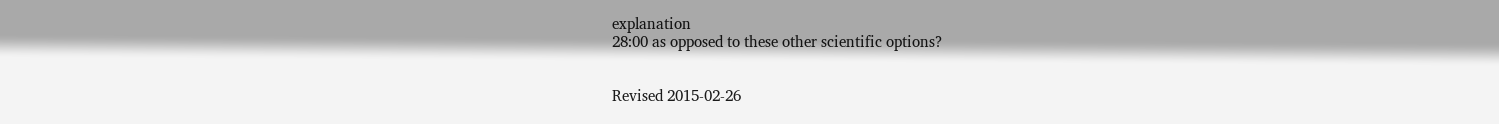explanation
28:00 as opposed to these other scientific options?


Revised 2015-02-26